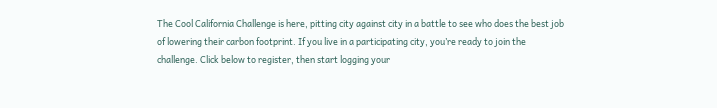The Cool California Challenge is here, pitting city against city in a battle to see who does the best job of lowering their carbon footprint. If you live in a participating city, you’re ready to join the challenge. Click below to register, then start logging your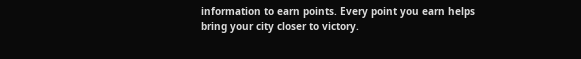information to earn points. Every point you earn helps bring your city closer to victory.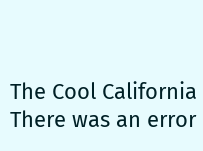The Cool California
There was an error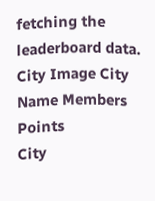fetching the leaderboard data.
City Image City Name Members Points
City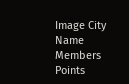Image City Name Members Points